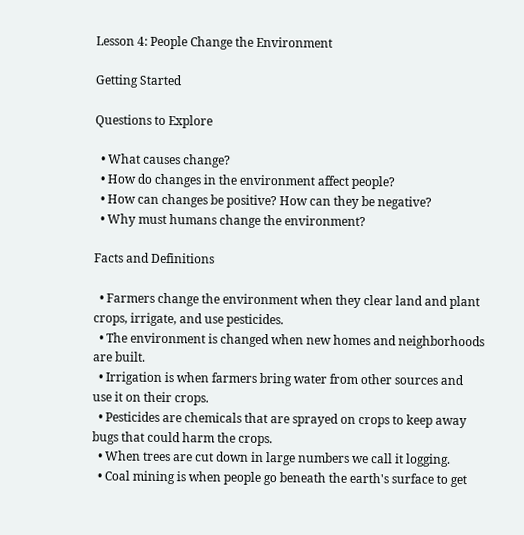Lesson 4: People Change the Environment

Getting Started

Questions to Explore

  • What causes change?
  • How do changes in the environment affect people?
  • How can changes be positive? How can they be negative?
  • Why must humans change the environment?

Facts and Definitions

  • Farmers change the environment when they clear land and plant crops, irrigate, and use pesticides.
  • The environment is changed when new homes and neighborhoods are built.
  • Irrigation is when farmers bring water from other sources and use it on their crops.
  • Pesticides are chemicals that are sprayed on crops to keep away bugs that could harm the crops.
  • When trees are cut down in large numbers we call it logging.
  • Coal mining is when people go beneath the earth's surface to get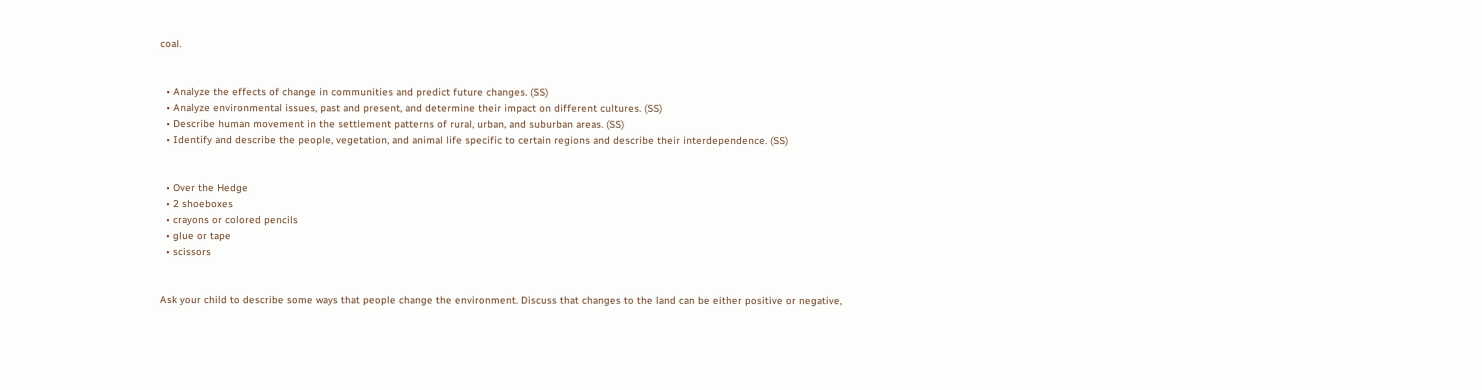coal.


  • Analyze the effects of change in communities and predict future changes. (SS)
  • Analyze environmental issues, past and present, and determine their impact on different cultures. (SS)
  • Describe human movement in the settlement patterns of rural, urban, and suburban areas. (SS)
  • Identify and describe the people, vegetation, and animal life specific to certain regions and describe their interdependence. (SS)


  • Over the Hedge
  • 2 shoeboxes
  • crayons or colored pencils
  • glue or tape
  • scissors


Ask your child to describe some ways that people change the environment. Discuss that changes to the land can be either positive or negative,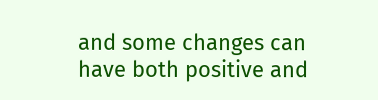and some changes can have both positive and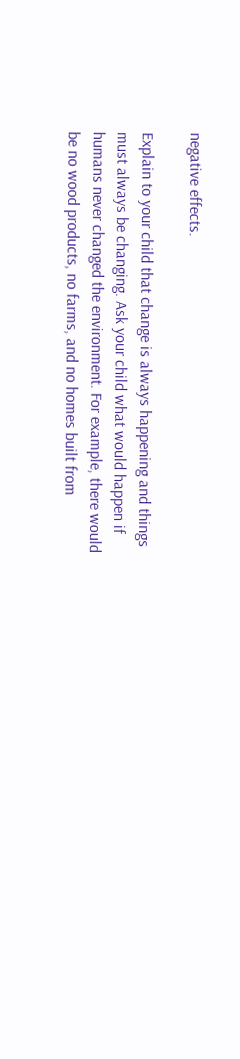negative effects.

Explain to your child that change is always happening and things must always be changing. Ask your child what would happen if humans never changed the environment. For example, there would be no wood products, no farms, and no homes built from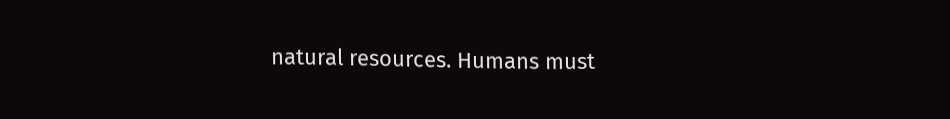natural resources. Humans must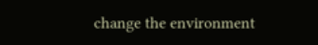change the environment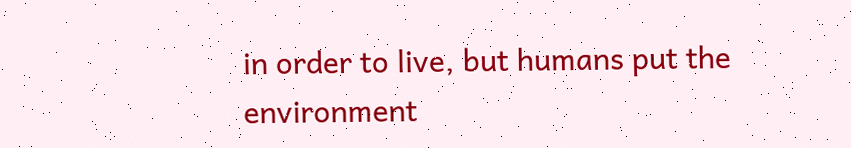in order to live, but humans put the environment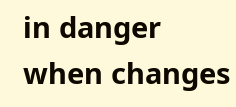in danger when changes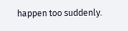happen too suddenly.